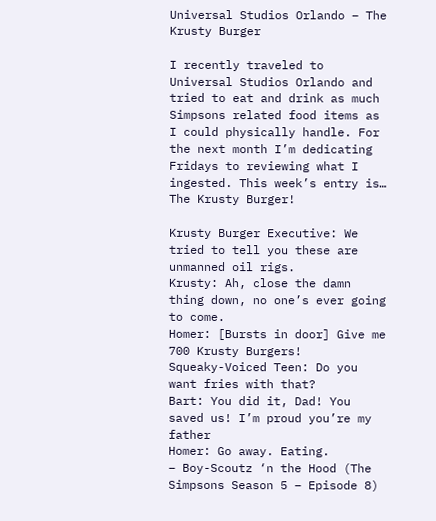Universal Studios Orlando – The Krusty Burger

I recently traveled to Universal Studios Orlando and tried to eat and drink as much Simpsons related food items as I could physically handle. For the next month I’m dedicating Fridays to reviewing what I ingested. This week’s entry is… The Krusty Burger!

Krusty Burger Executive: We tried to tell you these are unmanned oil rigs.
Krusty: Ah, close the damn thing down, no one’s ever going to come.
Homer: [Bursts in door] Give me 700 Krusty Burgers!
Squeaky-Voiced Teen: Do you want fries with that?
Bart: You did it, Dad! You saved us! I’m proud you’re my father
Homer: Go away. Eating.
– Boy-Scoutz ‘n the Hood (The Simpsons Season 5 – Episode 8)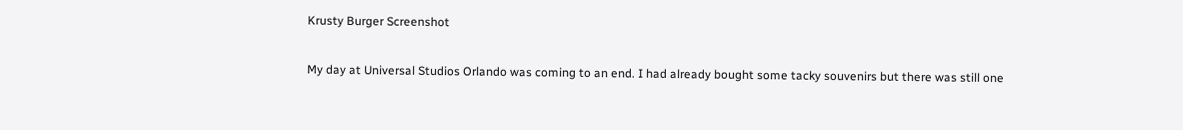Krusty Burger Screenshot

My day at Universal Studios Orlando was coming to an end. I had already bought some tacky souvenirs but there was still one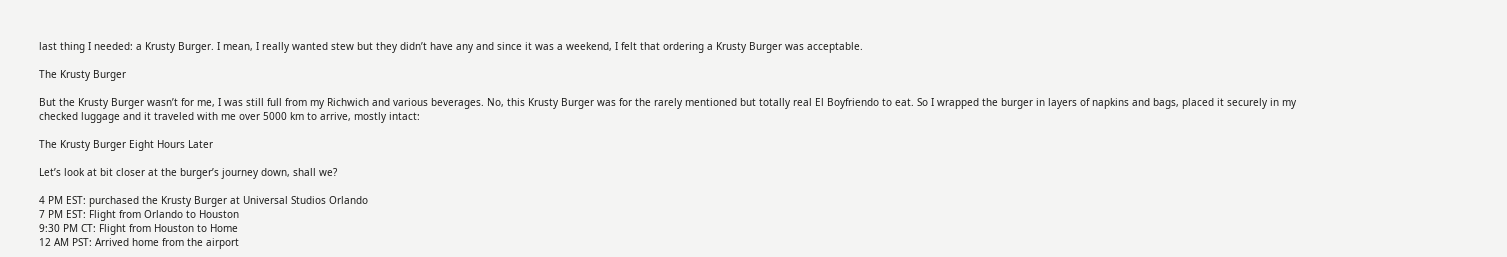last thing I needed: a Krusty Burger. I mean, I really wanted stew but they didn’t have any and since it was a weekend, I felt that ordering a Krusty Burger was acceptable.

The Krusty Burger

But the Krusty Burger wasn’t for me, I was still full from my Richwich and various beverages. No, this Krusty Burger was for the rarely mentioned but totally real El Boyfriendo to eat. So I wrapped the burger in layers of napkins and bags, placed it securely in my checked luggage and it traveled with me over 5000 km to arrive, mostly intact:

The Krusty Burger Eight Hours Later

Let’s look at bit closer at the burger’s journey down, shall we?

4 PM EST: purchased the Krusty Burger at Universal Studios Orlando
7 PM EST: Flight from Orlando to Houston
9:30 PM CT: Flight from Houston to Home
12 AM PST: Arrived home from the airport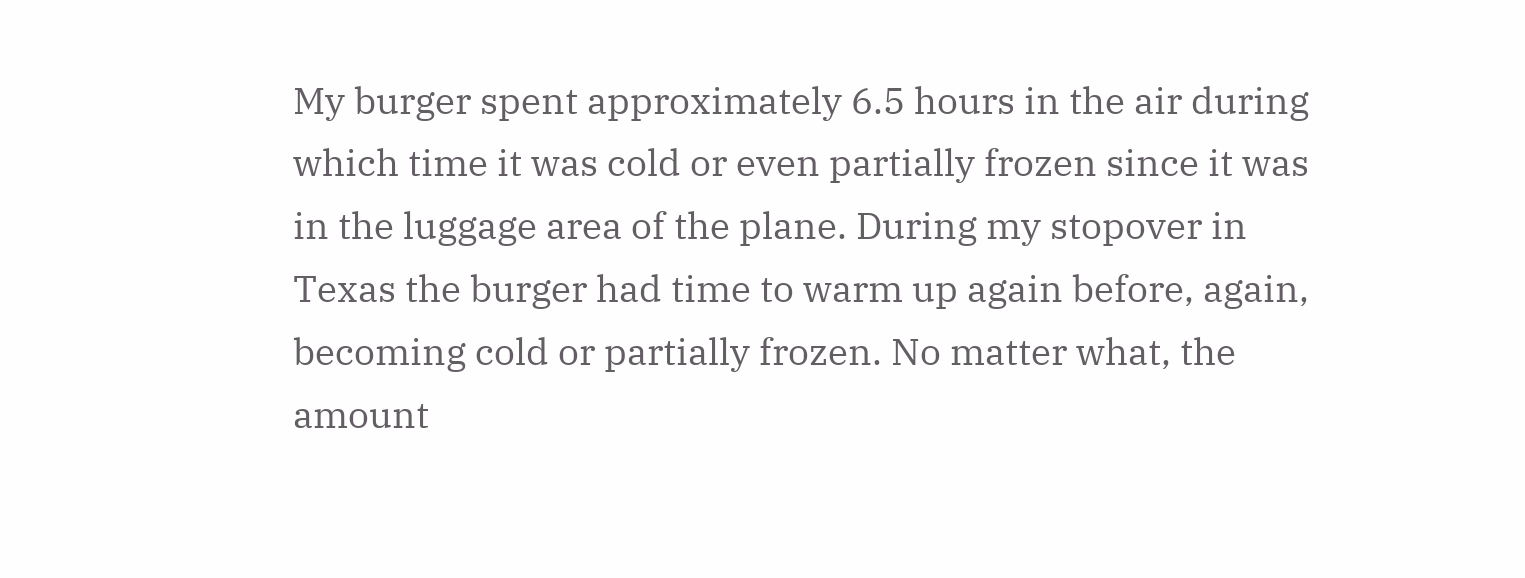My burger spent approximately 6.5 hours in the air during which time it was cold or even partially frozen since it was in the luggage area of the plane. During my stopover in Texas the burger had time to warm up again before, again, becoming cold or partially frozen. No matter what, the amount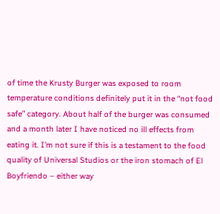of time the Krusty Burger was exposed to room temperature conditions definitely put it in the “not food safe” category. About half of the burger was consumed and a month later I have noticed no ill effects from eating it. I’m not sure if this is a testament to the food quality of Universal Studios or the iron stomach of El Boyfriendo – either way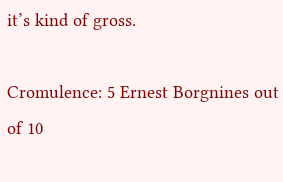it’s kind of gross.

Cromulence: 5 Ernest Borgnines out of 10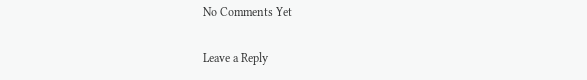No Comments Yet

Leave a Reply